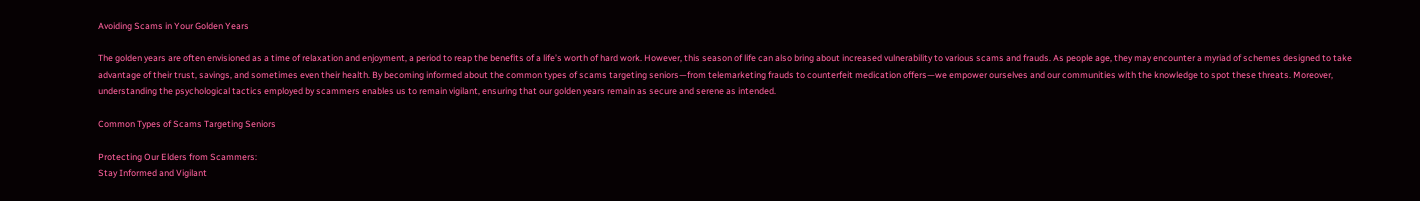Avoiding Scams in Your Golden Years

The golden years are often envisioned as a time of relaxation and enjoyment, a period to reap the benefits of a life’s worth of hard work. However, this season of life can also bring about increased vulnerability to various scams and frauds. As people age, they may encounter a myriad of schemes designed to take advantage of their trust, savings, and sometimes even their health. By becoming informed about the common types of scams targeting seniors—from telemarketing frauds to counterfeit medication offers—we empower ourselves and our communities with the knowledge to spot these threats. Moreover, understanding the psychological tactics employed by scammers enables us to remain vigilant, ensuring that our golden years remain as secure and serene as intended.

Common Types of Scams Targeting Seniors

Protecting Our Elders from Scammers:
Stay Informed and Vigilant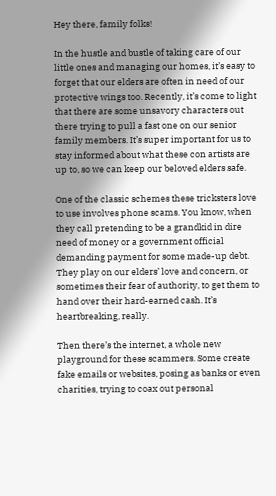Hey there, family folks!

In the hustle and bustle of taking care of our little ones and managing our homes, it’s easy to forget that our elders are often in need of our protective wings too. Recently, it’s come to light that there are some unsavory characters out there trying to pull a fast one on our senior family members. It’s super important for us to stay informed about what these con artists are up to, so we can keep our beloved elders safe.

One of the classic schemes these tricksters love to use involves phone scams. You know, when they call pretending to be a grandkid in dire need of money or a government official demanding payment for some made-up debt. They play on our elders’ love and concern, or sometimes their fear of authority, to get them to hand over their hard-earned cash. It’s heartbreaking, really.

Then there’s the internet, a whole new playground for these scammers. Some create fake emails or websites, posing as banks or even charities, trying to coax out personal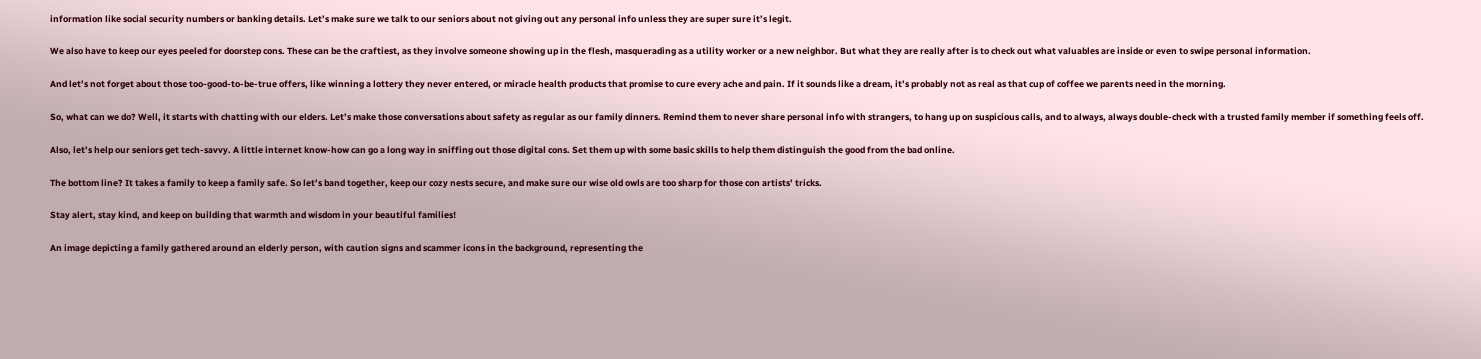information like social security numbers or banking details. Let’s make sure we talk to our seniors about not giving out any personal info unless they are super sure it’s legit.

We also have to keep our eyes peeled for doorstep cons. These can be the craftiest, as they involve someone showing up in the flesh, masquerading as a utility worker or a new neighbor. But what they are really after is to check out what valuables are inside or even to swipe personal information.

And let’s not forget about those too-good-to-be-true offers, like winning a lottery they never entered, or miracle health products that promise to cure every ache and pain. If it sounds like a dream, it’s probably not as real as that cup of coffee we parents need in the morning.

So, what can we do? Well, it starts with chatting with our elders. Let’s make those conversations about safety as regular as our family dinners. Remind them to never share personal info with strangers, to hang up on suspicious calls, and to always, always double-check with a trusted family member if something feels off.

Also, let’s help our seniors get tech-savvy. A little internet know-how can go a long way in sniffing out those digital cons. Set them up with some basic skills to help them distinguish the good from the bad online.

The bottom line? It takes a family to keep a family safe. So let’s band together, keep our cozy nests secure, and make sure our wise old owls are too sharp for those con artists’ tricks.

Stay alert, stay kind, and keep on building that warmth and wisdom in your beautiful families!

An image depicting a family gathered around an elderly person, with caution signs and scammer icons in the background, representing the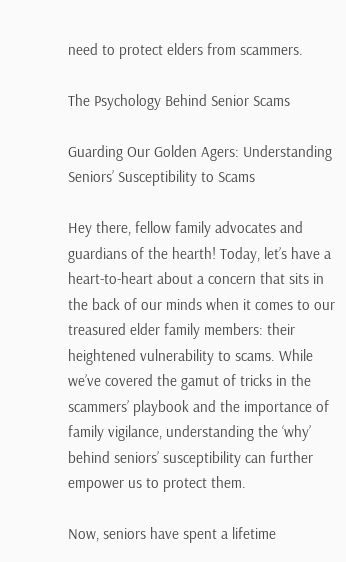need to protect elders from scammers.

The Psychology Behind Senior Scams

Guarding Our Golden Agers: Understanding Seniors’ Susceptibility to Scams

Hey there, fellow family advocates and guardians of the hearth! Today, let’s have a heart-to-heart about a concern that sits in the back of our minds when it comes to our treasured elder family members: their heightened vulnerability to scams. While we’ve covered the gamut of tricks in the scammers’ playbook and the importance of family vigilance, understanding the ‘why’ behind seniors’ susceptibility can further empower us to protect them.

Now, seniors have spent a lifetime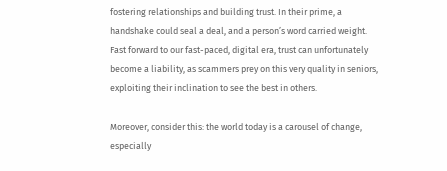fostering relationships and building trust. In their prime, a handshake could seal a deal, and a person’s word carried weight. Fast forward to our fast-paced, digital era, trust can unfortunately become a liability, as scammers prey on this very quality in seniors, exploiting their inclination to see the best in others.

Moreover, consider this: the world today is a carousel of change, especially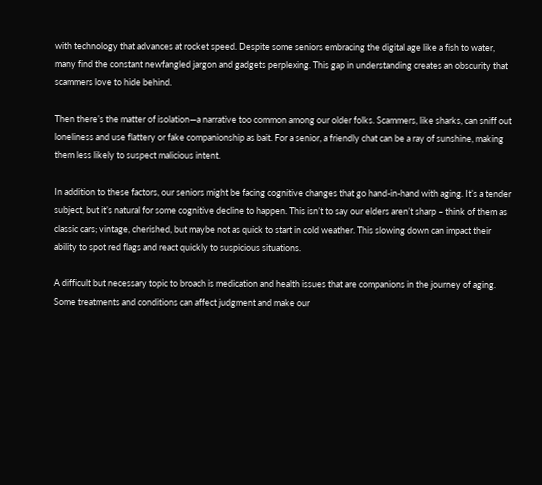with technology that advances at rocket speed. Despite some seniors embracing the digital age like a fish to water, many find the constant newfangled jargon and gadgets perplexing. This gap in understanding creates an obscurity that scammers love to hide behind.

Then there’s the matter of isolation—a narrative too common among our older folks. Scammers, like sharks, can sniff out loneliness and use flattery or fake companionship as bait. For a senior, a friendly chat can be a ray of sunshine, making them less likely to suspect malicious intent.

In addition to these factors, our seniors might be facing cognitive changes that go hand-in-hand with aging. It’s a tender subject, but it’s natural for some cognitive decline to happen. This isn’t to say our elders aren’t sharp – think of them as classic cars; vintage, cherished, but maybe not as quick to start in cold weather. This slowing down can impact their ability to spot red flags and react quickly to suspicious situations.

A difficult but necessary topic to broach is medication and health issues that are companions in the journey of aging. Some treatments and conditions can affect judgment and make our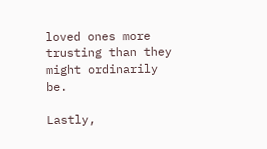loved ones more trusting than they might ordinarily be.

Lastly,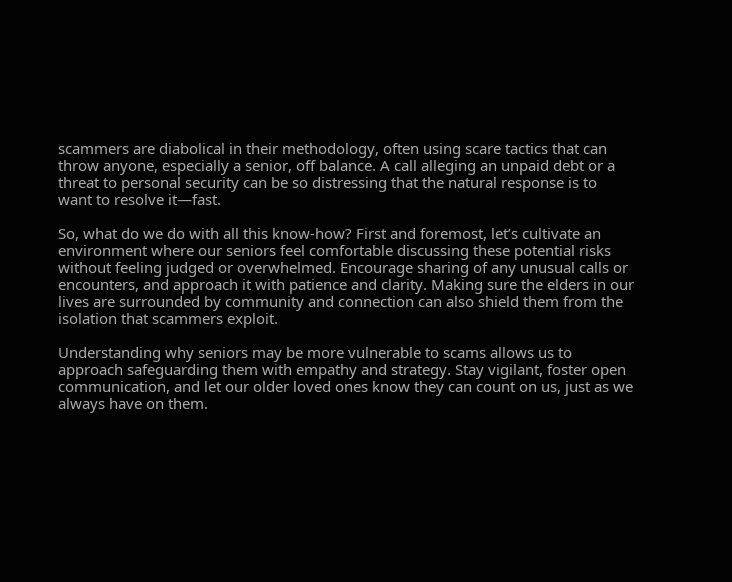scammers are diabolical in their methodology, often using scare tactics that can throw anyone, especially a senior, off balance. A call alleging an unpaid debt or a threat to personal security can be so distressing that the natural response is to want to resolve it—fast.

So, what do we do with all this know-how? First and foremost, let’s cultivate an environment where our seniors feel comfortable discussing these potential risks without feeling judged or overwhelmed. Encourage sharing of any unusual calls or encounters, and approach it with patience and clarity. Making sure the elders in our lives are surrounded by community and connection can also shield them from the isolation that scammers exploit.

Understanding why seniors may be more vulnerable to scams allows us to approach safeguarding them with empathy and strategy. Stay vigilant, foster open communication, and let our older loved ones know they can count on us, just as we always have on them.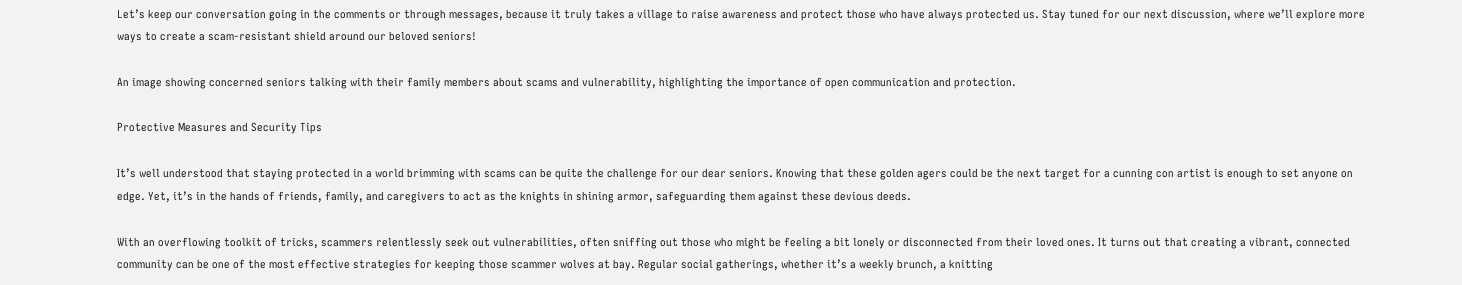Let’s keep our conversation going in the comments or through messages, because it truly takes a village to raise awareness and protect those who have always protected us. Stay tuned for our next discussion, where we’ll explore more ways to create a scam-resistant shield around our beloved seniors!

An image showing concerned seniors talking with their family members about scams and vulnerability, highlighting the importance of open communication and protection.

Protective Measures and Security Tips

It’s well understood that staying protected in a world brimming with scams can be quite the challenge for our dear seniors. Knowing that these golden agers could be the next target for a cunning con artist is enough to set anyone on edge. Yet, it’s in the hands of friends, family, and caregivers to act as the knights in shining armor, safeguarding them against these devious deeds.

With an overflowing toolkit of tricks, scammers relentlessly seek out vulnerabilities, often sniffing out those who might be feeling a bit lonely or disconnected from their loved ones. It turns out that creating a vibrant, connected community can be one of the most effective strategies for keeping those scammer wolves at bay. Regular social gatherings, whether it’s a weekly brunch, a knitting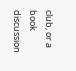club, or a book discussion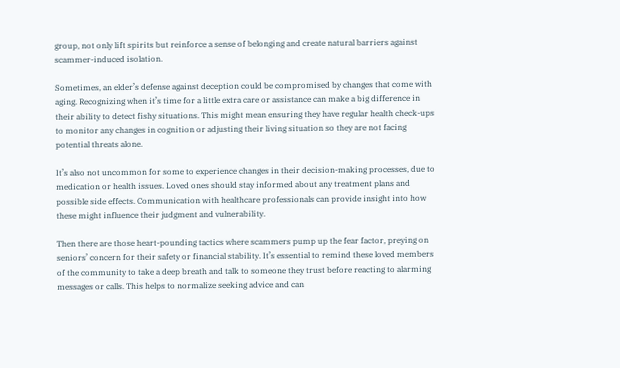group, not only lift spirits but reinforce a sense of belonging and create natural barriers against scammer-induced isolation.

Sometimes, an elder’s defense against deception could be compromised by changes that come with aging. Recognizing when it’s time for a little extra care or assistance can make a big difference in their ability to detect fishy situations. This might mean ensuring they have regular health check-ups to monitor any changes in cognition or adjusting their living situation so they are not facing potential threats alone.

It’s also not uncommon for some to experience changes in their decision-making processes, due to medication or health issues. Loved ones should stay informed about any treatment plans and possible side effects. Communication with healthcare professionals can provide insight into how these might influence their judgment and vulnerability.

Then there are those heart-pounding tactics where scammers pump up the fear factor, preying on seniors’ concern for their safety or financial stability. It’s essential to remind these loved members of the community to take a deep breath and talk to someone they trust before reacting to alarming messages or calls. This helps to normalize seeking advice and can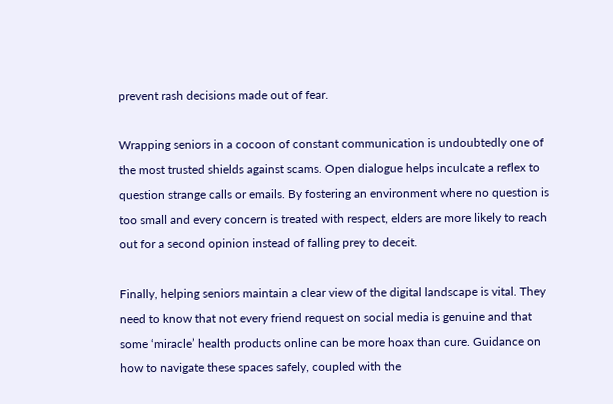prevent rash decisions made out of fear.

Wrapping seniors in a cocoon of constant communication is undoubtedly one of the most trusted shields against scams. Open dialogue helps inculcate a reflex to question strange calls or emails. By fostering an environment where no question is too small and every concern is treated with respect, elders are more likely to reach out for a second opinion instead of falling prey to deceit.

Finally, helping seniors maintain a clear view of the digital landscape is vital. They need to know that not every friend request on social media is genuine and that some ‘miracle’ health products online can be more hoax than cure. Guidance on how to navigate these spaces safely, coupled with the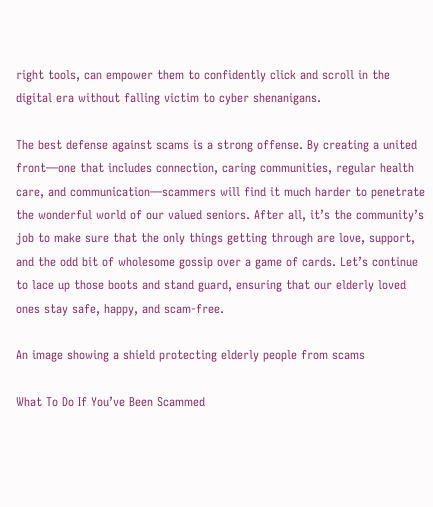right tools, can empower them to confidently click and scroll in the digital era without falling victim to cyber shenanigans.

The best defense against scams is a strong offense. By creating a united front—one that includes connection, caring communities, regular health care, and communication—scammers will find it much harder to penetrate the wonderful world of our valued seniors. After all, it’s the community’s job to make sure that the only things getting through are love, support, and the odd bit of wholesome gossip over a game of cards. Let’s continue to lace up those boots and stand guard, ensuring that our elderly loved ones stay safe, happy, and scam-free.

An image showing a shield protecting elderly people from scams

What To Do If You’ve Been Scammed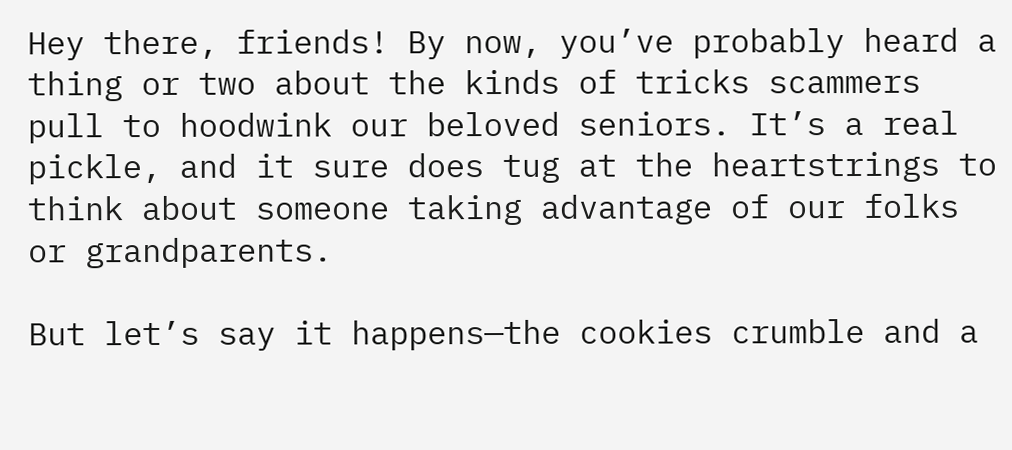Hey there, friends! By now, you’ve probably heard a thing or two about the kinds of tricks scammers pull to hoodwink our beloved seniors. It’s a real pickle, and it sure does tug at the heartstrings to think about someone taking advantage of our folks or grandparents.

But let’s say it happens—the cookies crumble and a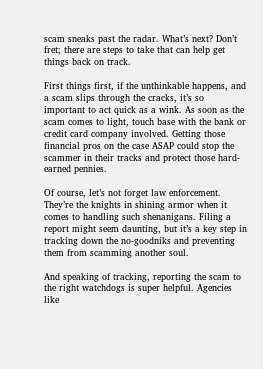scam sneaks past the radar. What’s next? Don’t fret; there are steps to take that can help get things back on track.

First things first, if the unthinkable happens, and a scam slips through the cracks, it’s so important to act quick as a wink. As soon as the scam comes to light, touch base with the bank or credit card company involved. Getting those financial pros on the case ASAP could stop the scammer in their tracks and protect those hard-earned pennies.

Of course, let’s not forget law enforcement. They’re the knights in shining armor when it comes to handling such shenanigans. Filing a report might seem daunting, but it’s a key step in tracking down the no-goodniks and preventing them from scamming another soul.

And speaking of tracking, reporting the scam to the right watchdogs is super helpful. Agencies like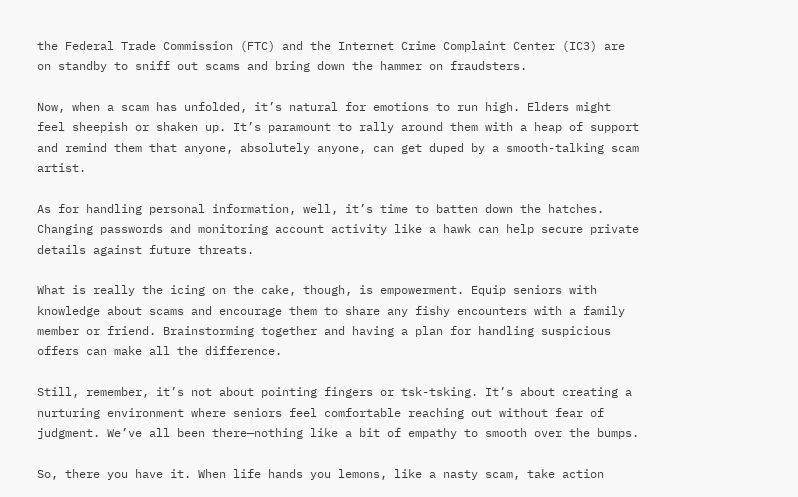the Federal Trade Commission (FTC) and the Internet Crime Complaint Center (IC3) are on standby to sniff out scams and bring down the hammer on fraudsters.

Now, when a scam has unfolded, it’s natural for emotions to run high. Elders might feel sheepish or shaken up. It’s paramount to rally around them with a heap of support and remind them that anyone, absolutely anyone, can get duped by a smooth-talking scam artist.

As for handling personal information, well, it’s time to batten down the hatches. Changing passwords and monitoring account activity like a hawk can help secure private details against future threats.

What is really the icing on the cake, though, is empowerment. Equip seniors with knowledge about scams and encourage them to share any fishy encounters with a family member or friend. Brainstorming together and having a plan for handling suspicious offers can make all the difference.

Still, remember, it’s not about pointing fingers or tsk-tsking. It’s about creating a nurturing environment where seniors feel comfortable reaching out without fear of judgment. We’ve all been there—nothing like a bit of empathy to smooth over the bumps.

So, there you have it. When life hands you lemons, like a nasty scam, take action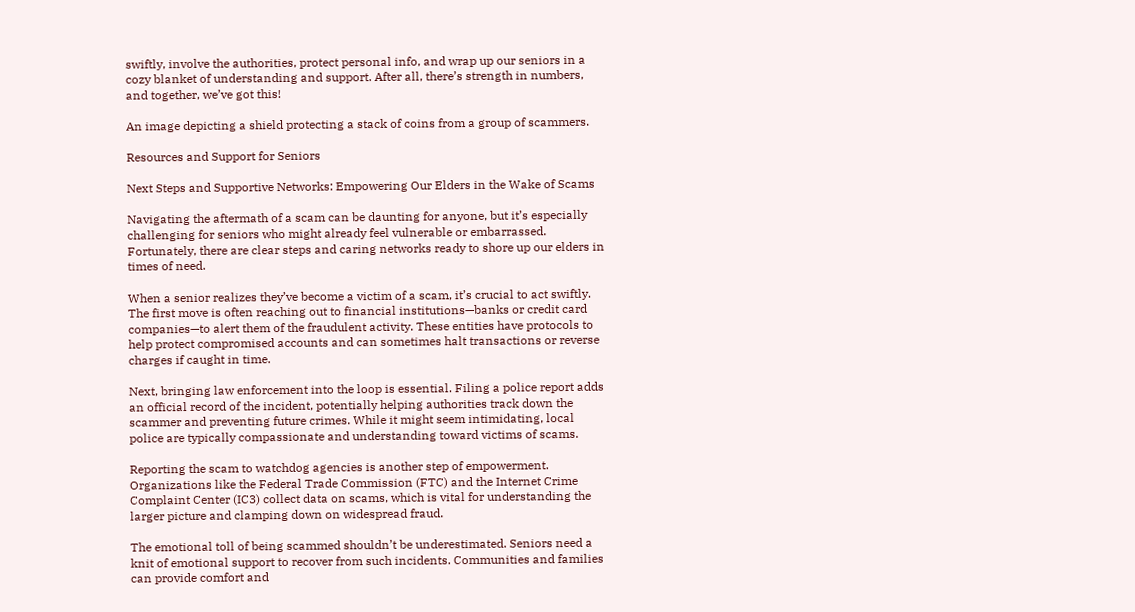swiftly, involve the authorities, protect personal info, and wrap up our seniors in a cozy blanket of understanding and support. After all, there’s strength in numbers, and together, we’ve got this!

An image depicting a shield protecting a stack of coins from a group of scammers.

Resources and Support for Seniors

Next Steps and Supportive Networks: Empowering Our Elders in the Wake of Scams

Navigating the aftermath of a scam can be daunting for anyone, but it’s especially challenging for seniors who might already feel vulnerable or embarrassed. Fortunately, there are clear steps and caring networks ready to shore up our elders in times of need.

When a senior realizes they’ve become a victim of a scam, it’s crucial to act swiftly. The first move is often reaching out to financial institutions—banks or credit card companies—to alert them of the fraudulent activity. These entities have protocols to help protect compromised accounts and can sometimes halt transactions or reverse charges if caught in time.

Next, bringing law enforcement into the loop is essential. Filing a police report adds an official record of the incident, potentially helping authorities track down the scammer and preventing future crimes. While it might seem intimidating, local police are typically compassionate and understanding toward victims of scams.

Reporting the scam to watchdog agencies is another step of empowerment. Organizations like the Federal Trade Commission (FTC) and the Internet Crime Complaint Center (IC3) collect data on scams, which is vital for understanding the larger picture and clamping down on widespread fraud.

The emotional toll of being scammed shouldn’t be underestimated. Seniors need a knit of emotional support to recover from such incidents. Communities and families can provide comfort and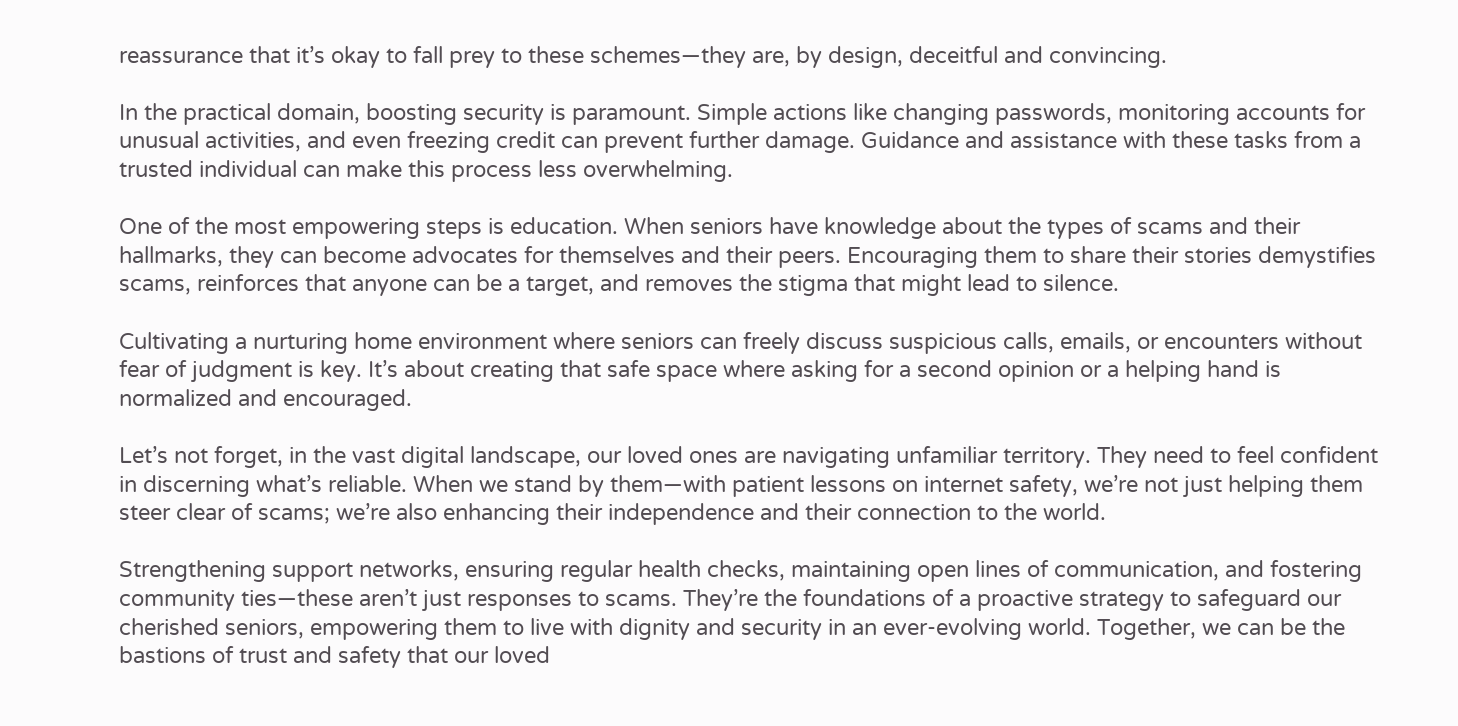reassurance that it’s okay to fall prey to these schemes—they are, by design, deceitful and convincing.

In the practical domain, boosting security is paramount. Simple actions like changing passwords, monitoring accounts for unusual activities, and even freezing credit can prevent further damage. Guidance and assistance with these tasks from a trusted individual can make this process less overwhelming.

One of the most empowering steps is education. When seniors have knowledge about the types of scams and their hallmarks, they can become advocates for themselves and their peers. Encouraging them to share their stories demystifies scams, reinforces that anyone can be a target, and removes the stigma that might lead to silence.

Cultivating a nurturing home environment where seniors can freely discuss suspicious calls, emails, or encounters without fear of judgment is key. It’s about creating that safe space where asking for a second opinion or a helping hand is normalized and encouraged.

Let’s not forget, in the vast digital landscape, our loved ones are navigating unfamiliar territory. They need to feel confident in discerning what’s reliable. When we stand by them—with patient lessons on internet safety, we’re not just helping them steer clear of scams; we’re also enhancing their independence and their connection to the world.

Strengthening support networks, ensuring regular health checks, maintaining open lines of communication, and fostering community ties—these aren’t just responses to scams. They’re the foundations of a proactive strategy to safeguard our cherished seniors, empowering them to live with dignity and security in an ever-evolving world. Together, we can be the bastions of trust and safety that our loved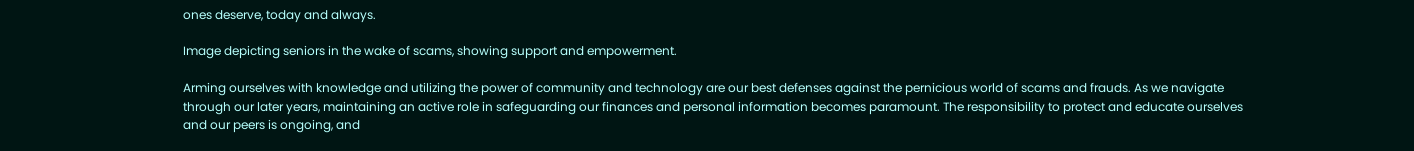ones deserve, today and always.

Image depicting seniors in the wake of scams, showing support and empowerment.

Arming ourselves with knowledge and utilizing the power of community and technology are our best defenses against the pernicious world of scams and frauds. As we navigate through our later years, maintaining an active role in safeguarding our finances and personal information becomes paramount. The responsibility to protect and educate ourselves and our peers is ongoing, and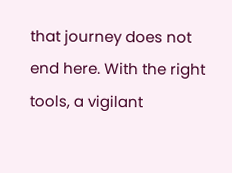that journey does not end here. With the right tools, a vigilant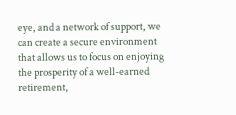eye, and a network of support, we can create a secure environment that allows us to focus on enjoying the prosperity of a well-earned retirement,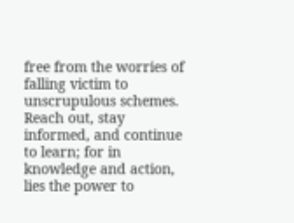free from the worries of falling victim to unscrupulous schemes. Reach out, stay informed, and continue to learn; for in knowledge and action, lies the power to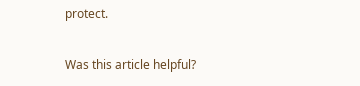protect.

Was this article helpful?